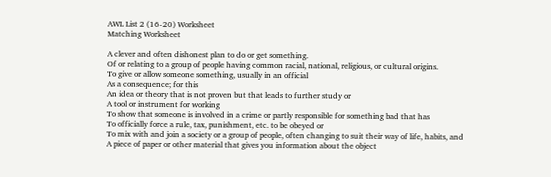AWL List 2 (16-20) Worksheet
Matching Worksheet

A clever and often dishonest plan to do or get something.
Of or relating to a group of people having common racial, national, religious, or cultural origins.
To give or allow someone something, usually in an official
As a consequence; for this
An idea or theory that is not proven but that leads to further study or
A tool or instrument for working
To show that someone is involved in a crime or partly responsible for something bad that has
To officially force a rule, tax, punishment, etc. to be obeyed or
To mix with and join a society or a group of people, often changing to suit their way of life, habits, and
A piece of paper or other material that gives you information about the object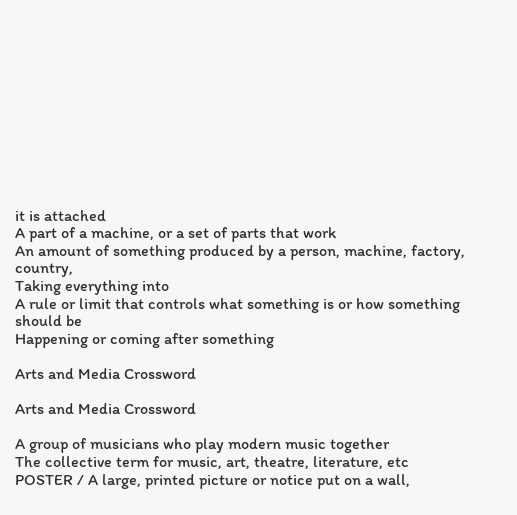it is attached
A part of a machine, or a set of parts that work
An amount of something produced by a person, machine, factory, country,
Taking everything into
A rule or limit that controls what something is or how something should be
Happening or coming after something

Arts and Media Crossword

Arts and Media Crossword

A group of musicians who play modern music together
The collective term for music, art, theatre, literature, etc
POSTER / A large, printed picture or notice put on a wall,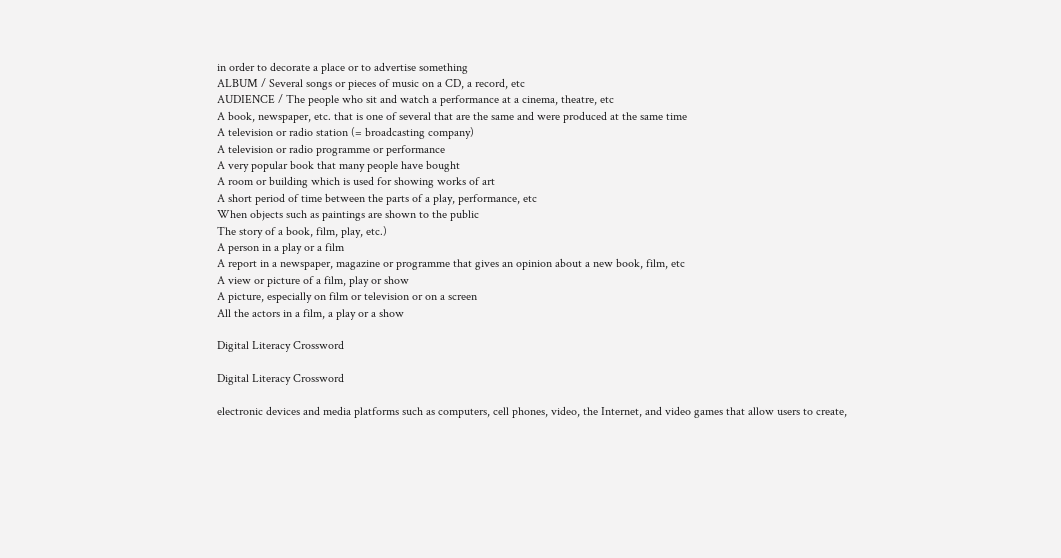in order to decorate a place or to advertise something
ALBUM / Several songs or pieces of music on a CD, a record, etc
AUDIENCE / The people who sit and watch a performance at a cinema, theatre, etc
A book, newspaper, etc. that is one of several that are the same and were produced at the same time
A television or radio station (= broadcasting company)
A television or radio programme or performance
A very popular book that many people have bought
A room or building which is used for showing works of art
A short period of time between the parts of a play, performance, etc
When objects such as paintings are shown to the public
The story of a book, film, play, etc.)
A person in a play or a film
A report in a newspaper, magazine or programme that gives an opinion about a new book, film, etc
A view or picture of a film, play or show
A picture, especially on film or television or on a screen
All the actors in a film, a play or a show

Digital Literacy Crossword

Digital Literacy Crossword

electronic devices and media platforms such as computers, cell phones, video, the Internet, and video games that allow users to create,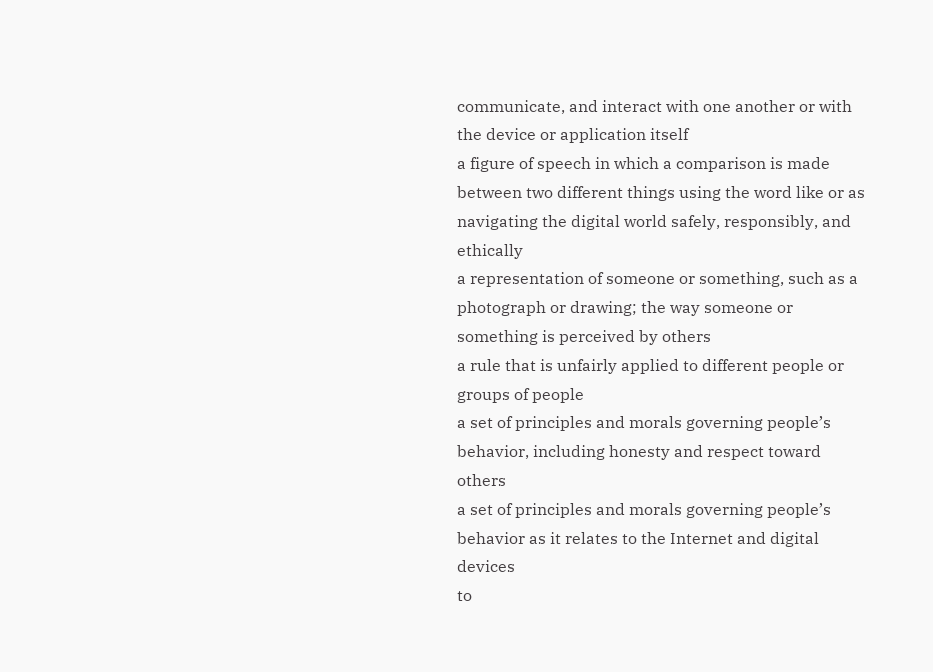communicate, and interact with one another or with the device or application itself
a figure of speech in which a comparison is made between two different things using the word like or as
navigating the digital world safely, responsibly, and ethically
a representation of someone or something, such as a photograph or drawing; the way someone or something is perceived by others
a rule that is unfairly applied to different people or groups of people
a set of principles and morals governing people’s behavior, including honesty and respect toward others
a set of principles and morals governing people’s behavior as it relates to the Internet and digital devices
to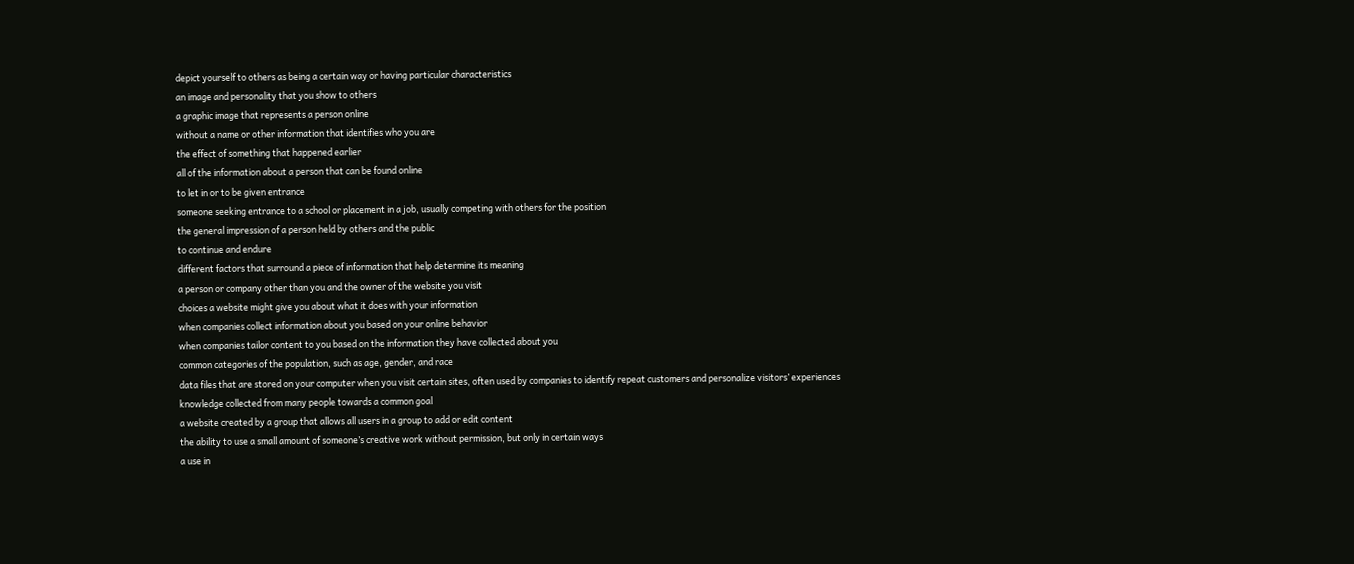depict yourself to others as being a certain way or having particular characteristics
an image and personality that you show to others
a graphic image that represents a person online
without a name or other information that identifies who you are
the effect of something that happened earlier
all of the information about a person that can be found online
to let in or to be given entrance
someone seeking entrance to a school or placement in a job, usually competing with others for the position
the general impression of a person held by others and the public
to continue and endure
different factors that surround a piece of information that help determine its meaning
a person or company other than you and the owner of the website you visit
choices a website might give you about what it does with your information
when companies collect information about you based on your online behavior
when companies tailor content to you based on the information they have collected about you
common categories of the population, such as age, gender, and race
data files that are stored on your computer when you visit certain sites, often used by companies to identify repeat customers and personalize visitors’ experiences
knowledge collected from many people towards a common goal
a website created by a group that allows all users in a group to add or edit content
the ability to use a small amount of someone’s creative work without permission, but only in certain ways
a use in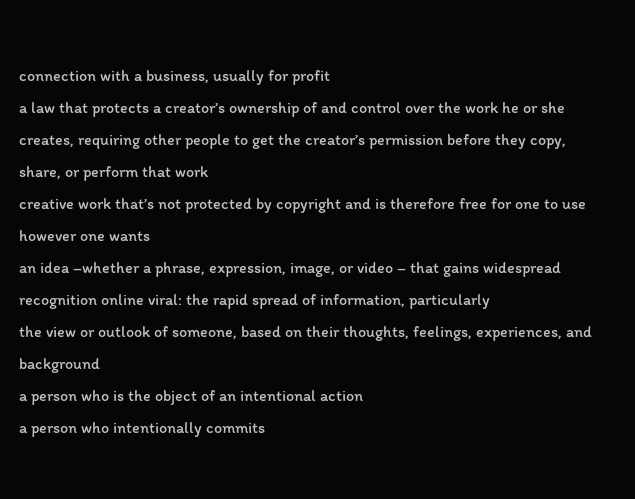connection with a business, usually for profit
a law that protects a creator’s ownership of and control over the work he or she creates, requiring other people to get the creator’s permission before they copy, share, or perform that work
creative work that’s not protected by copyright and is therefore free for one to use however one wants
an idea –whether a phrase, expression, image, or video – that gains widespread recognition online viral: the rapid spread of information, particularly
the view or outlook of someone, based on their thoughts, feelings, experiences, and background
a person who is the object of an intentional action
a person who intentionally commits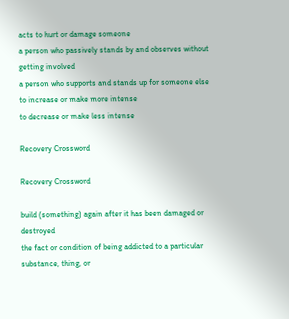acts to hurt or damage someone
a person who passively stands by and observes without getting involved
a person who supports and stands up for someone else
to increase or make more intense
to decrease or make less intense

Recovery Crossword

Recovery Crossword

build (something) again after it has been damaged or destroyed
the fact or condition of being addicted to a particular substance, thing, or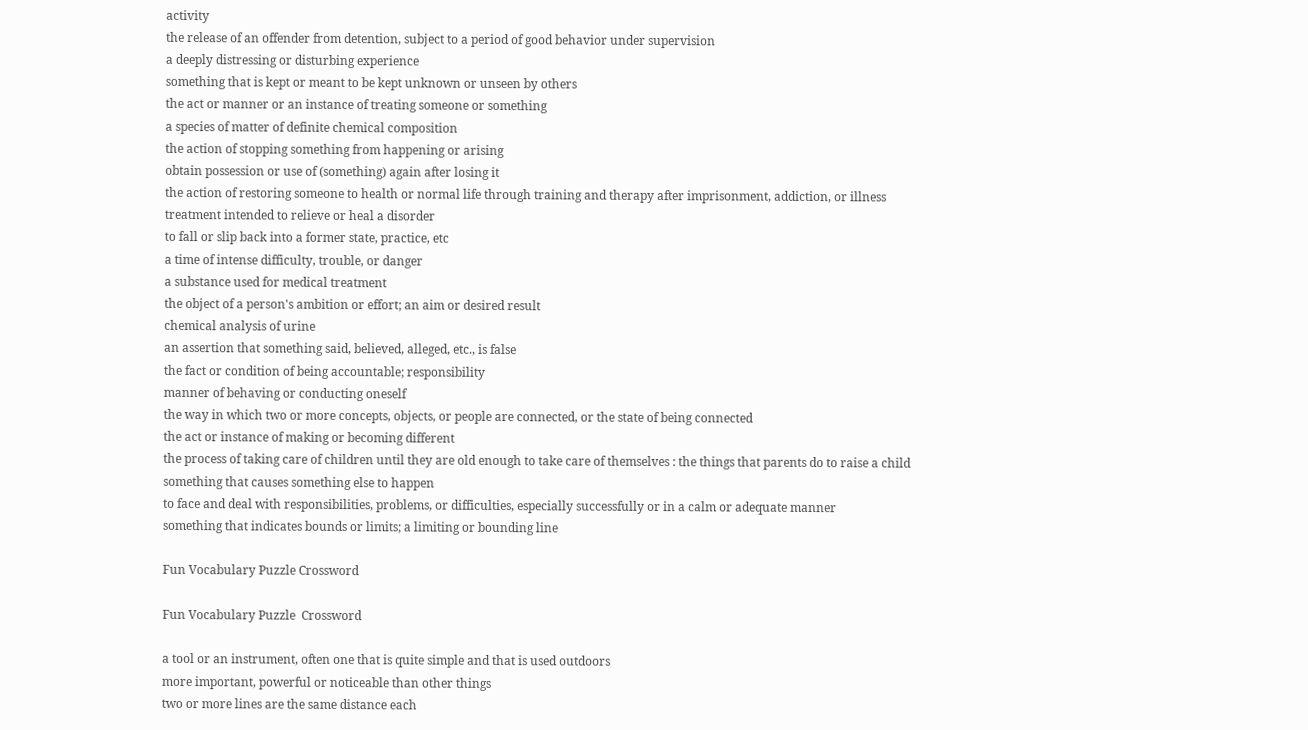activity
the release of an offender from detention, subject to a period of good behavior under supervision
a deeply distressing or disturbing experience
something that is kept or meant to be kept unknown or unseen by others
the act or manner or an instance of treating someone or something
a species of matter of definite chemical composition
the action of stopping something from happening or arising
obtain possession or use of (something) again after losing it
the action of restoring someone to health or normal life through training and therapy after imprisonment, addiction, or illness
treatment intended to relieve or heal a disorder
to fall or slip back into a former state, practice, etc
a time of intense difficulty, trouble, or danger
a substance used for medical treatment
the object of a person's ambition or effort; an aim or desired result
chemical analysis of urine
an assertion that something said, believed, alleged, etc., is false
the fact or condition of being accountable; responsibility
manner of behaving or conducting oneself
the way in which two or more concepts, objects, or people are connected, or the state of being connected
the act or instance of making or becoming different
the process of taking care of children until they are old enough to take care of themselves : the things that parents do to raise a child
something that causes something else to happen
to face and deal with responsibilities, problems, or difficulties, especially successfully or in a calm or adequate manner
something that indicates bounds or limits; a limiting or bounding line

Fun Vocabulary Puzzle Crossword

Fun Vocabulary Puzzle  Crossword

a tool or an instrument, often one that is quite simple and that is used outdoors
more important, powerful or noticeable than other things
two or more lines are the same distance each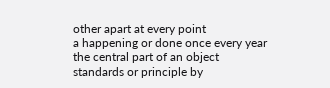other apart at every point
a happening or done once every year
the central part of an object
standards or principle by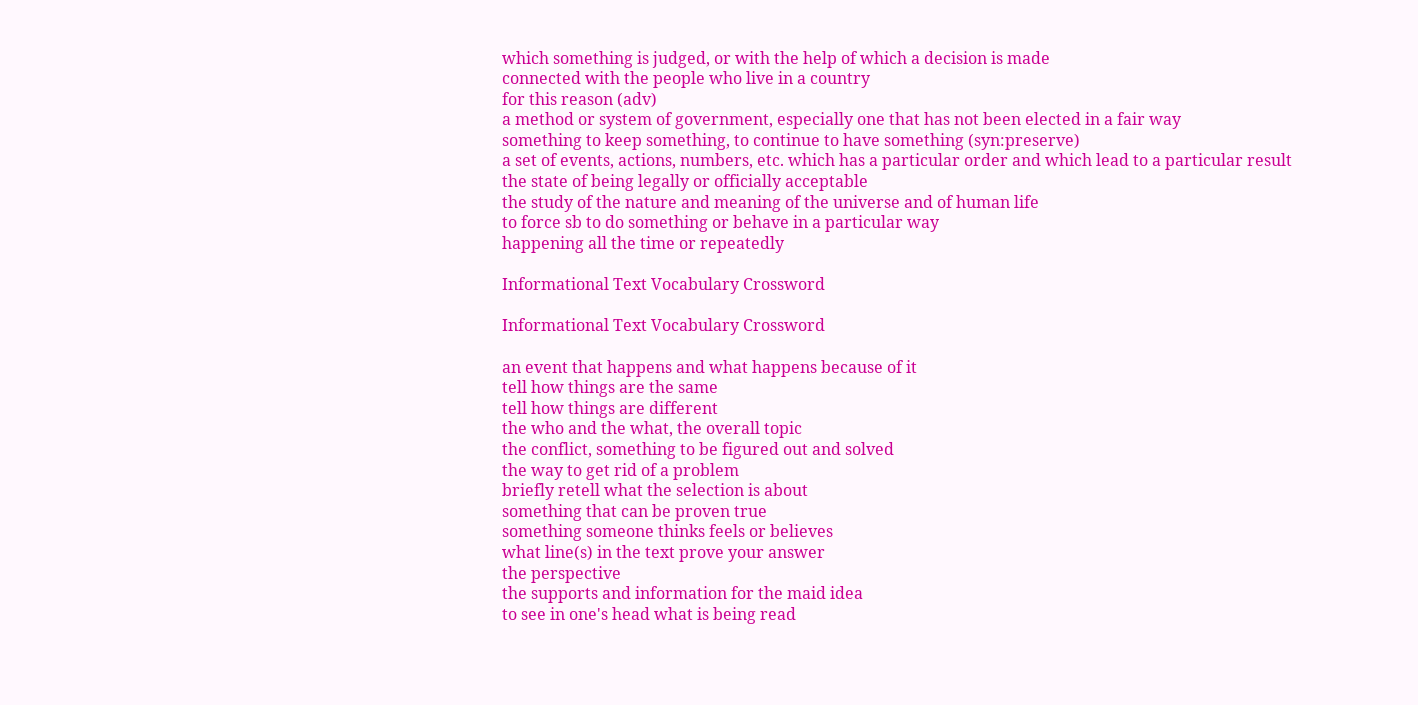which something is judged, or with the help of which a decision is made
connected with the people who live in a country
for this reason (adv)
a method or system of government, especially one that has not been elected in a fair way
something to keep something, to continue to have something (syn:preserve)
a set of events, actions, numbers, etc. which has a particular order and which lead to a particular result
the state of being legally or officially acceptable
the study of the nature and meaning of the universe and of human life
to force sb to do something or behave in a particular way
happening all the time or repeatedly

Informational Text Vocabulary Crossword

Informational Text Vocabulary Crossword

an event that happens and what happens because of it
tell how things are the same
tell how things are different
the who and the what, the overall topic
the conflict, something to be figured out and solved
the way to get rid of a problem
briefly retell what the selection is about
something that can be proven true
something someone thinks feels or believes
what line(s) in the text prove your answer
the perspective
the supports and information for the maid idea
to see in one's head what is being read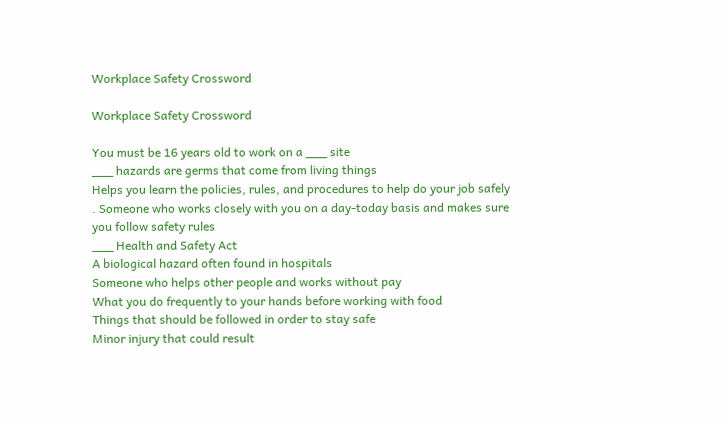Workplace Safety Crossword

Workplace Safety Crossword

You must be 16 years old to work on a ___ site
___ hazards are germs that come from living things
Helps you learn the policies, rules, and procedures to help do your job safely
. Someone who works closely with you on a day-today basis and makes sure you follow safety rules
___ Health and Safety Act
A biological hazard often found in hospitals
Someone who helps other people and works without pay
What you do frequently to your hands before working with food
Things that should be followed in order to stay safe
Minor injury that could result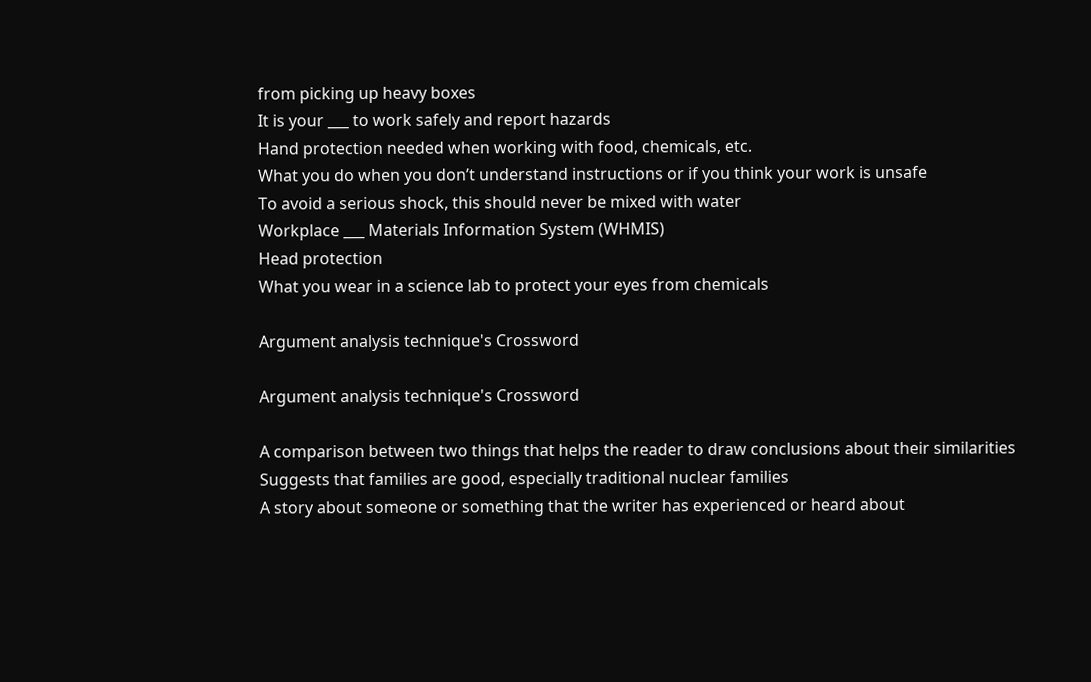from picking up heavy boxes
It is your ___ to work safely and report hazards
Hand protection needed when working with food, chemicals, etc.
What you do when you don’t understand instructions or if you think your work is unsafe
To avoid a serious shock, this should never be mixed with water
Workplace ___ Materials Information System (WHMIS)
Head protection
What you wear in a science lab to protect your eyes from chemicals

Argument analysis technique's Crossword

Argument analysis technique's Crossword

A comparison between two things that helps the reader to draw conclusions about their similarities
Suggests that families are good, especially traditional nuclear families
A story about someone or something that the writer has experienced or heard about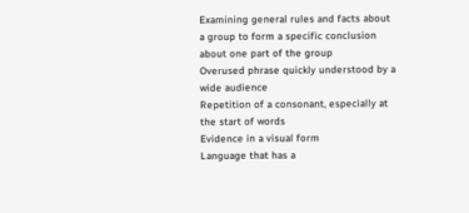Examining general rules and facts about a group to form a specific conclusion about one part of the group
Overused phrase quickly understood by a wide audience
Repetition of a consonant, especially at the start of words
Evidence in a visual form
Language that has a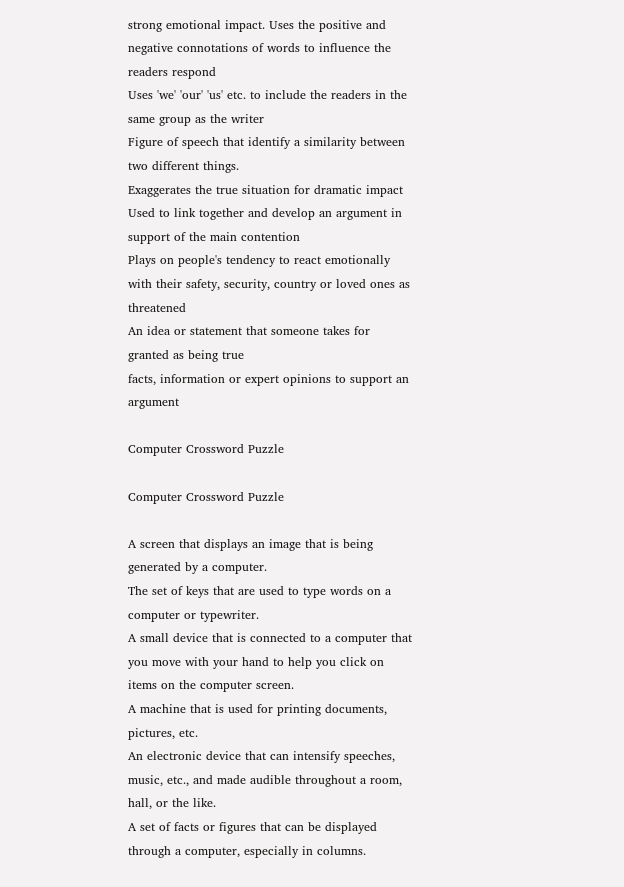strong emotional impact. Uses the positive and negative connotations of words to influence the readers respond
Uses 'we' 'our' 'us' etc. to include the readers in the same group as the writer
Figure of speech that identify a similarity between two different things.
Exaggerates the true situation for dramatic impact
Used to link together and develop an argument in support of the main contention
Plays on people's tendency to react emotionally with their safety, security, country or loved ones as threatened
An idea or statement that someone takes for granted as being true
facts, information or expert opinions to support an argument

Computer Crossword Puzzle

Computer Crossword Puzzle

A screen that displays an image that is being generated by a computer.
The set of keys that are used to type words on a computer or typewriter.
A small device that is connected to a computer that you move with your hand to help you click on items on the computer screen.
A machine that is used for printing documents, pictures, etc.
An electronic device that can intensify speeches, music, etc., and made audible throughout a room, hall, or the like.
A set of facts or figures that can be displayed through a computer, especially in columns.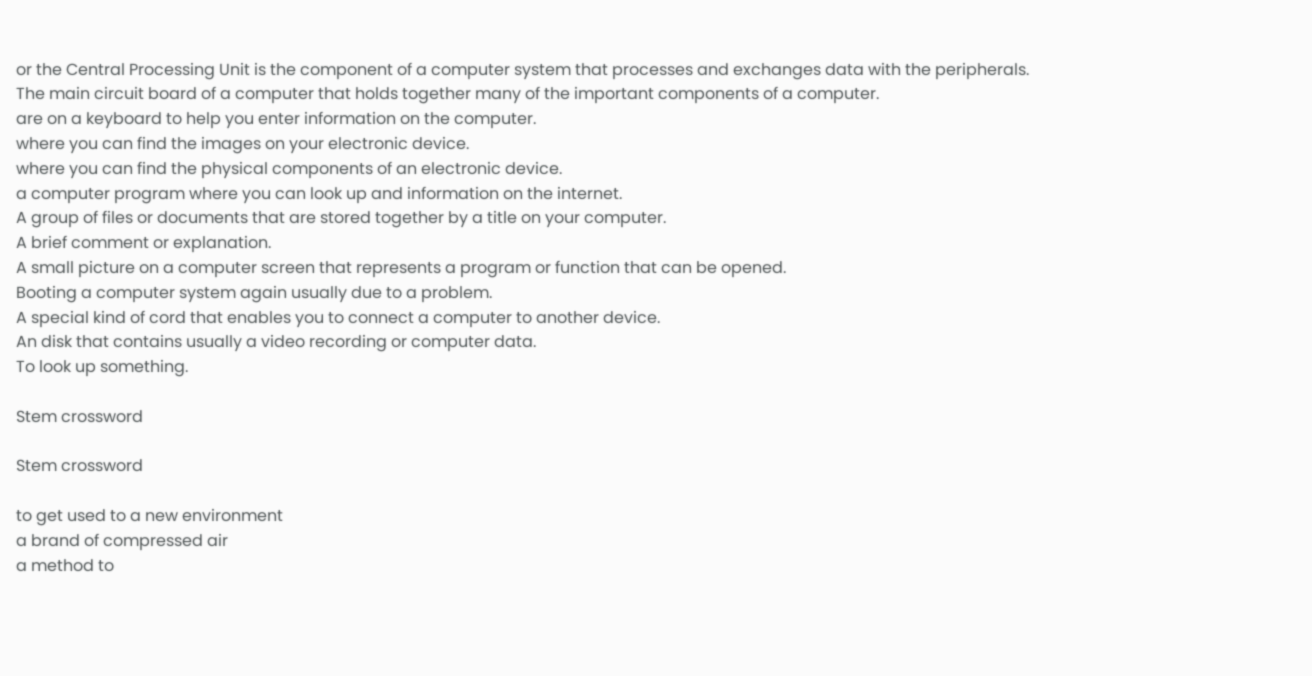or the Central Processing Unit is the component of a computer system that processes and exchanges data with the peripherals.
The main circuit board of a computer that holds together many of the important components of a computer.
are on a keyboard to help you enter information on the computer.
where you can find the images on your electronic device.
where you can find the physical components of an electronic device.
a computer program where you can look up and information on the internet.
A group of files or documents that are stored together by a title on your computer.
A brief comment or explanation.
A small picture on a computer screen that represents a program or function that can be opened.
Booting a computer system again usually due to a problem.
A special kind of cord that enables you to connect a computer to another device.
An disk that contains usually a video recording or computer data.
To look up something.

Stem crossword

Stem crossword

to get used to a new environment
a brand of compressed air
a method to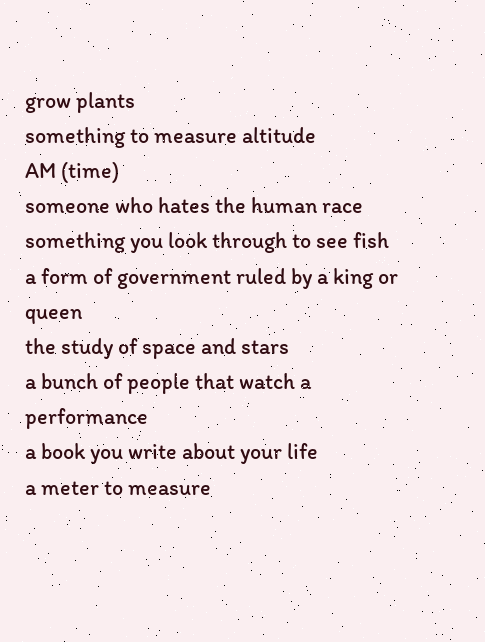grow plants
something to measure altitude
AM (time)
someone who hates the human race
something you look through to see fish
a form of government ruled by a king or queen
the study of space and stars
a bunch of people that watch a performance
a book you write about your life
a meter to measure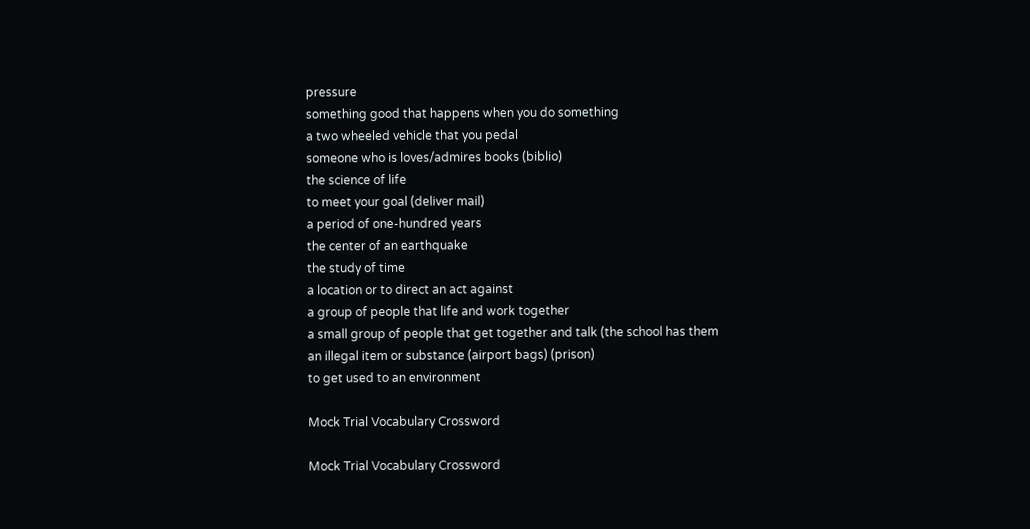pressure
something good that happens when you do something
a two wheeled vehicle that you pedal
someone who is loves/admires books (biblio)
the science of life
to meet your goal (deliver mail)
a period of one-hundred years
the center of an earthquake
the study of time
a location or to direct an act against
a group of people that life and work together
a small group of people that get together and talk (the school has them
an illegal item or substance (airport bags) (prison)
to get used to an environment

Mock Trial Vocabulary Crossword

Mock Trial Vocabulary Crossword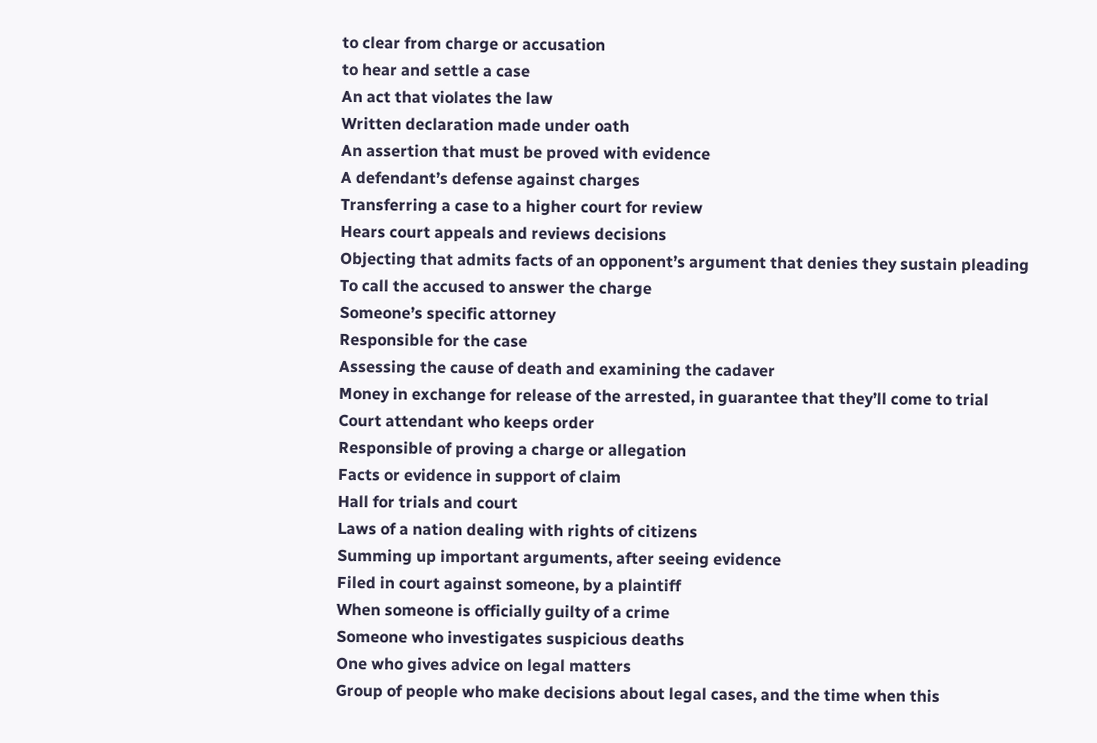to clear from charge or accusation
to hear and settle a case
An act that violates the law
Written declaration made under oath
An assertion that must be proved with evidence
A defendant’s defense against charges
Transferring a case to a higher court for review
Hears court appeals and reviews decisions
Objecting that admits facts of an opponent’s argument that denies they sustain pleading
To call the accused to answer the charge
Someone’s specific attorney
Responsible for the case
Assessing the cause of death and examining the cadaver
Money in exchange for release of the arrested, in guarantee that they’ll come to trial
Court attendant who keeps order
Responsible of proving a charge or allegation
Facts or evidence in support of claim
Hall for trials and court
Laws of a nation dealing with rights of citizens
Summing up important arguments, after seeing evidence
Filed in court against someone, by a plaintiff
When someone is officially guilty of a crime
Someone who investigates suspicious deaths
One who gives advice on legal matters
Group of people who make decisions about legal cases, and the time when this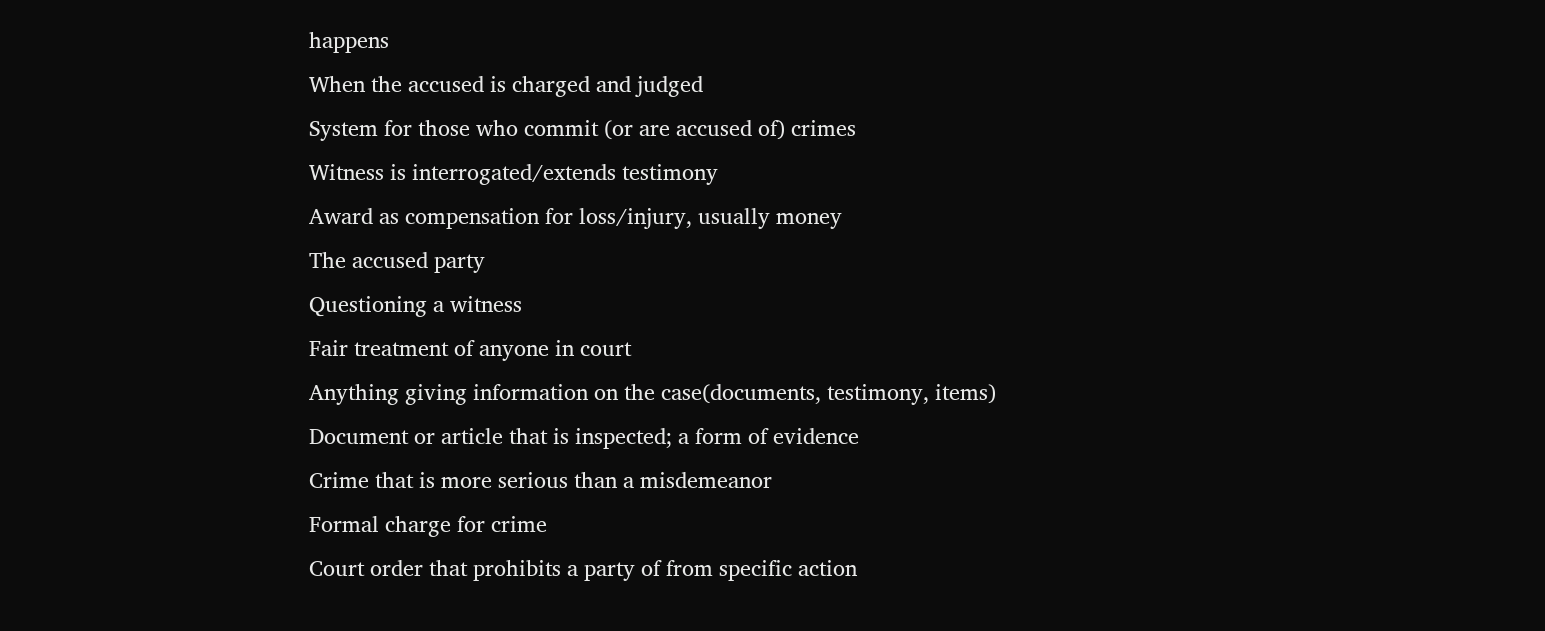happens
When the accused is charged and judged
System for those who commit (or are accused of) crimes
Witness is interrogated/extends testimony
Award as compensation for loss/injury, usually money
The accused party
Questioning a witness
Fair treatment of anyone in court
Anything giving information on the case(documents, testimony, items)
Document or article that is inspected; a form of evidence
Crime that is more serious than a misdemeanor
Formal charge for crime
Court order that prohibits a party of from specific action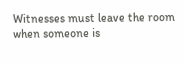Witnesses must leave the room when someone is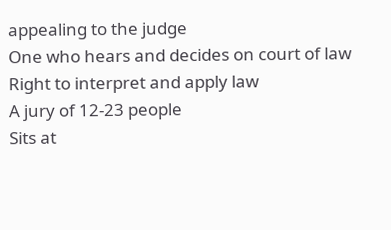appealing to the judge
One who hears and decides on court of law
Right to interpret and apply law
A jury of 12-23 people
Sits at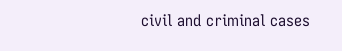civil and criminal cases